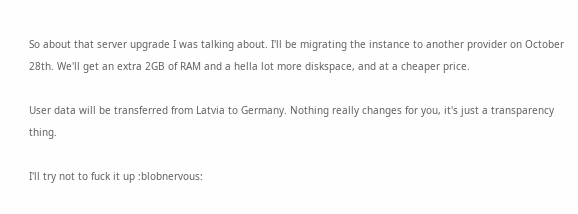So about that server upgrade I was talking about. I'll be migrating the instance to another provider on October 28th. We'll get an extra 2GB of RAM and a hella lot more diskspace, and at a cheaper price.

User data will be transferred from Latvia to Germany. Nothing really changes for you, it's just a transparency thing.

I'll try not to fuck it up :blobnervous: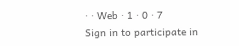· · Web · 1 · 0 · 7
Sign in to participate in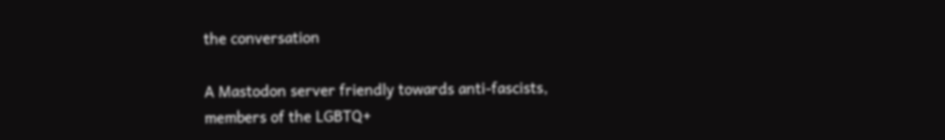the conversation

A Mastodon server friendly towards anti-fascists, members of the LGBTQ+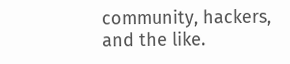community, hackers, and the like.